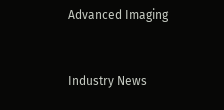Advanced Imaging


Industry News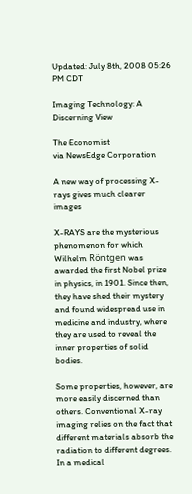Updated: July 8th, 2008 05:26 PM CDT

Imaging Technology: A Discerning View

The Economist
via NewsEdge Corporation

A new way of processing X-rays gives much clearer images

X-RAYS are the mysterious phenomenon for which Wilhelm Röntgen was awarded the first Nobel prize in physics, in 1901. Since then, they have shed their mystery and found widespread use in medicine and industry, where they are used to reveal the inner properties of solid bodies.

Some properties, however, are more easily discerned than others. Conventional X-ray imaging relies on the fact that different materials absorb the radiation to different degrees. In a medical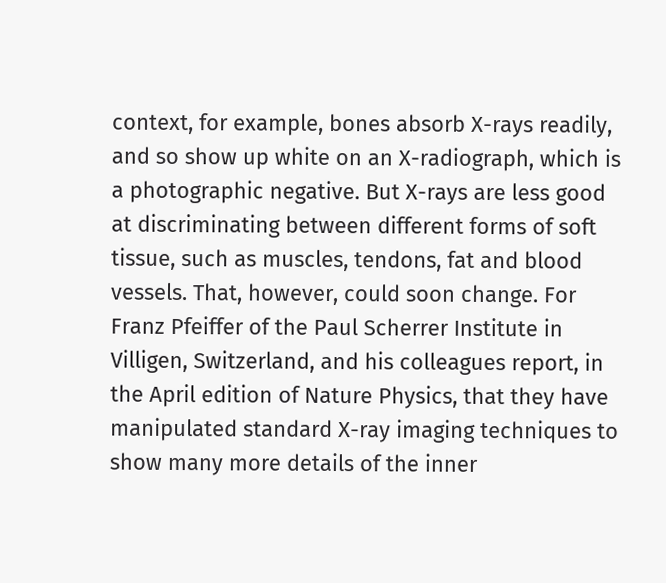context, for example, bones absorb X-rays readily, and so show up white on an X-radiograph, which is a photographic negative. But X-rays are less good at discriminating between different forms of soft tissue, such as muscles, tendons, fat and blood vessels. That, however, could soon change. For Franz Pfeiffer of the Paul Scherrer Institute in Villigen, Switzerland, and his colleagues report, in the April edition of Nature Physics, that they have manipulated standard X-ray imaging techniques to show many more details of the inner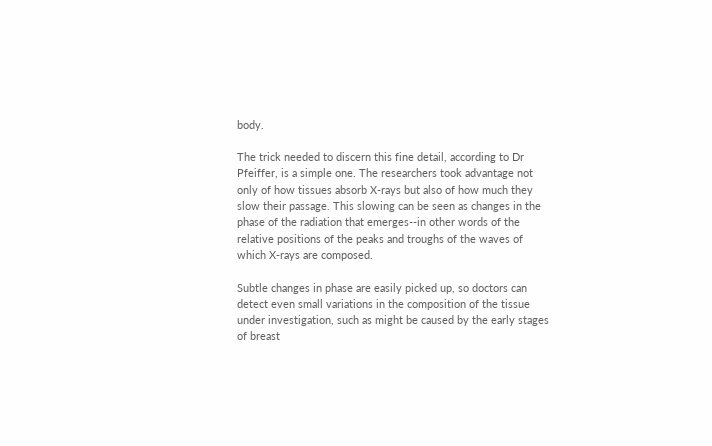body.

The trick needed to discern this fine detail, according to Dr Pfeiffer, is a simple one. The researchers took advantage not only of how tissues absorb X-rays but also of how much they slow their passage. This slowing can be seen as changes in the phase of the radiation that emerges--in other words of the relative positions of the peaks and troughs of the waves of which X-rays are composed.

Subtle changes in phase are easily picked up, so doctors can detect even small variations in the composition of the tissue under investigation, such as might be caused by the early stages of breast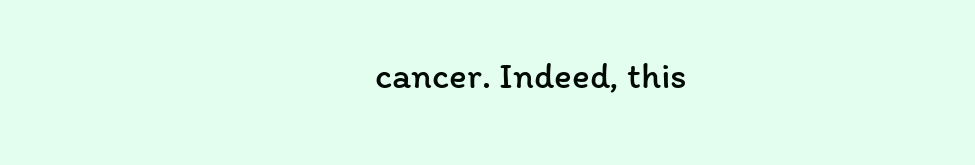cancer. Indeed, this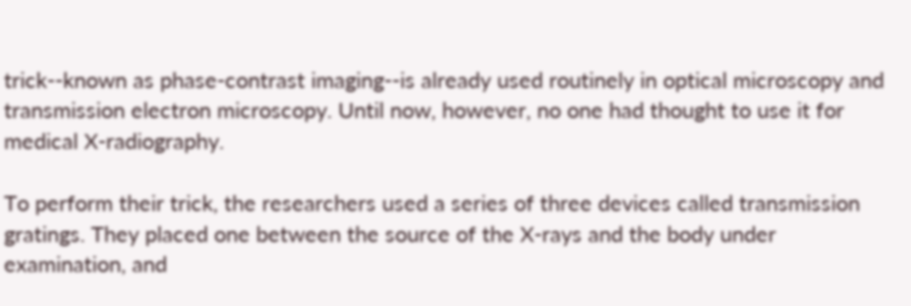trick--known as phase-contrast imaging--is already used routinely in optical microscopy and transmission electron microscopy. Until now, however, no one had thought to use it for medical X-radiography.

To perform their trick, the researchers used a series of three devices called transmission gratings. They placed one between the source of the X-rays and the body under examination, and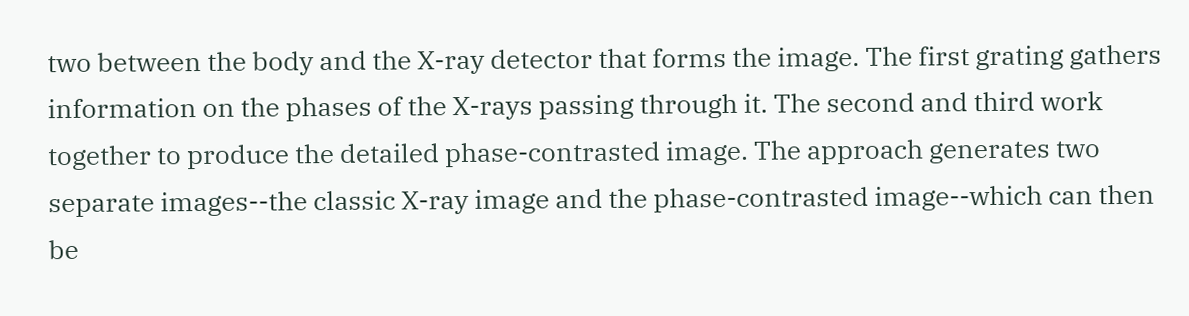two between the body and the X-ray detector that forms the image. The first grating gathers information on the phases of the X-rays passing through it. The second and third work together to produce the detailed phase-contrasted image. The approach generates two separate images--the classic X-ray image and the phase-contrasted image--which can then be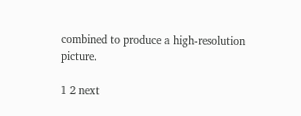combined to produce a high-resolution picture.

1 2 next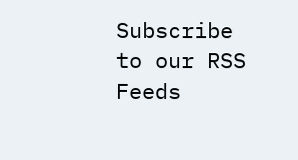Subscribe to our RSS Feeds